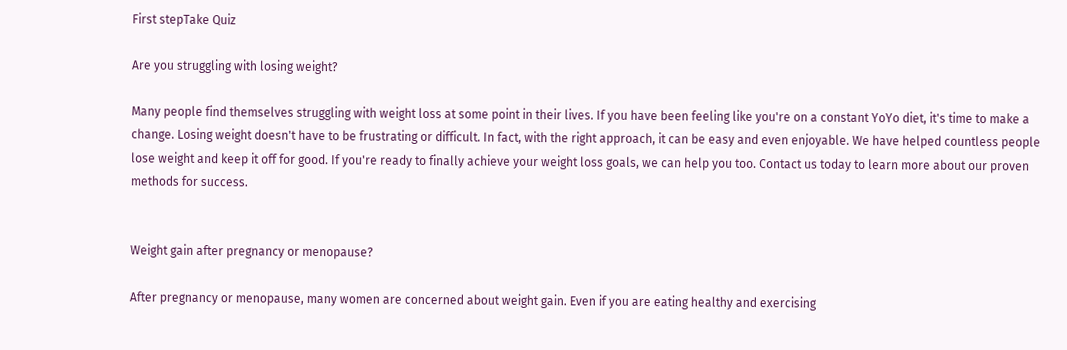First stepTake Quiz

Are you struggling with losing weight?

Many people find themselves struggling with weight loss at some point in their lives. If you have been feeling like you're on a constant YoYo diet, it's time to make a change. Losing weight doesn't have to be frustrating or difficult. In fact, with the right approach, it can be easy and even enjoyable. We have helped countless people lose weight and keep it off for good. If you're ready to finally achieve your weight loss goals, we can help you too. Contact us today to learn more about our proven methods for success.


Weight gain after pregnancy or menopause?

After pregnancy or menopause, many women are concerned about weight gain. Even if you are eating healthy and exercising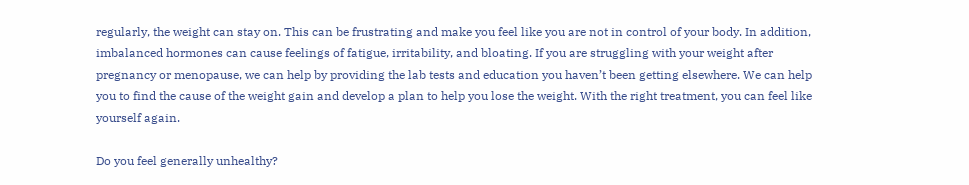regularly, the weight can stay on. This can be frustrating and make you feel like you are not in control of your body. In addition, imbalanced hormones can cause feelings of fatigue, irritability, and bloating. If you are struggling with your weight after pregnancy or menopause, we can help by providing the lab tests and education you haven’t been getting elsewhere. We can help you to find the cause of the weight gain and develop a plan to help you lose the weight. With the right treatment, you can feel like yourself again.

Do you feel generally unhealthy?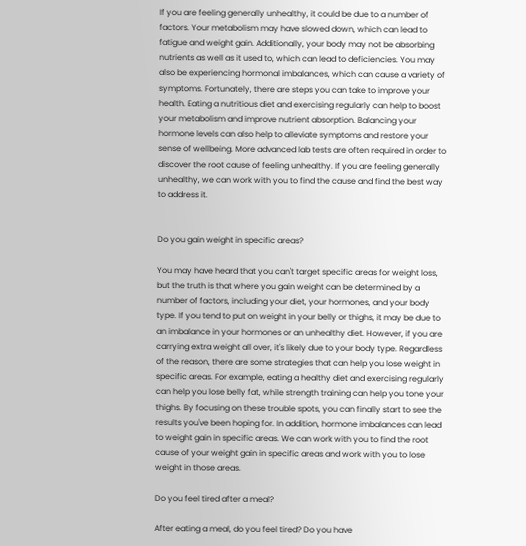If you are feeling generally unhealthy, it could be due to a number of factors. Your metabolism may have slowed down, which can lead to fatigue and weight gain. Additionally, your body may not be absorbing nutrients as well as it used to, which can lead to deficiencies. You may also be experiencing hormonal imbalances, which can cause a variety of symptoms. Fortunately, there are steps you can take to improve your health. Eating a nutritious diet and exercising regularly can help to boost your metabolism and improve nutrient absorption. Balancing your hormone levels can also help to alleviate symptoms and restore your sense of wellbeing. More advanced lab tests are often required in order to discover the root cause of feeling unhealthy. If you are feeling generally unhealthy, we can work with you to find the cause and find the best way to address it.


Do you gain weight in specific areas?

You may have heard that you can't target specific areas for weight loss, but the truth is that where you gain weight can be determined by a number of factors, including your diet, your hormones, and your body type. If you tend to put on weight in your belly or thighs, it may be due to an imbalance in your hormones or an unhealthy diet. However, if you are carrying extra weight all over, it's likely due to your body type. Regardless of the reason, there are some strategies that can help you lose weight in specific areas. For example, eating a healthy diet and exercising regularly can help you lose belly fat, while strength training can help you tone your thighs. By focusing on these trouble spots, you can finally start to see the results you've been hoping for. In addition, hormone imbalances can lead to weight gain in specific areas. We can work with you to find the root cause of your weight gain in specific areas and work with you to lose weight in those areas.

Do you feel tired after a meal?

After eating a meal, do you feel tired? Do you have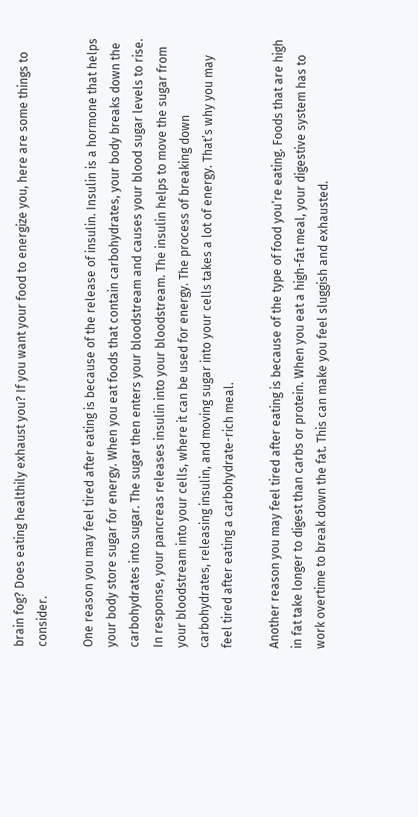brain fog? Does eating healthily exhaust you? If you want your food to energize you, here are some things to consider.

One reason you may feel tired after eating is because of the release of insulin. Insulin is a hormone that helps your body store sugar for energy. When you eat foods that contain carbohydrates, your body breaks down the carbohydrates into sugar. The sugar then enters your bloodstream and causes your blood sugar levels to rise. In response, your pancreas releases insulin into your bloodstream. The insulin helps to move the sugar from your bloodstream into your cells, where it can be used for energy. The process of breaking down carbohydrates, releasing insulin, and moving sugar into your cells takes a lot of energy. That’s why you may feel tired after eating a carbohydrate-rich meal.

Another reason you may feel tired after eating is because of the type of food you’re eating. Foods that are high in fat take longer to digest than carbs or protein. When you eat a high-fat meal, your digestive system has to work overtime to break down the fat. This can make you feel sluggish and exhausted.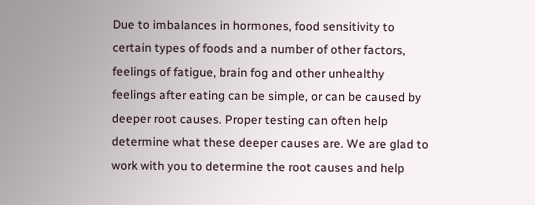Due to imbalances in hormones, food sensitivity to certain types of foods and a number of other factors, feelings of fatigue, brain fog and other unhealthy feelings after eating can be simple, or can be caused by deeper root causes. Proper testing can often help determine what these deeper causes are. We are glad to work with you to determine the root causes and help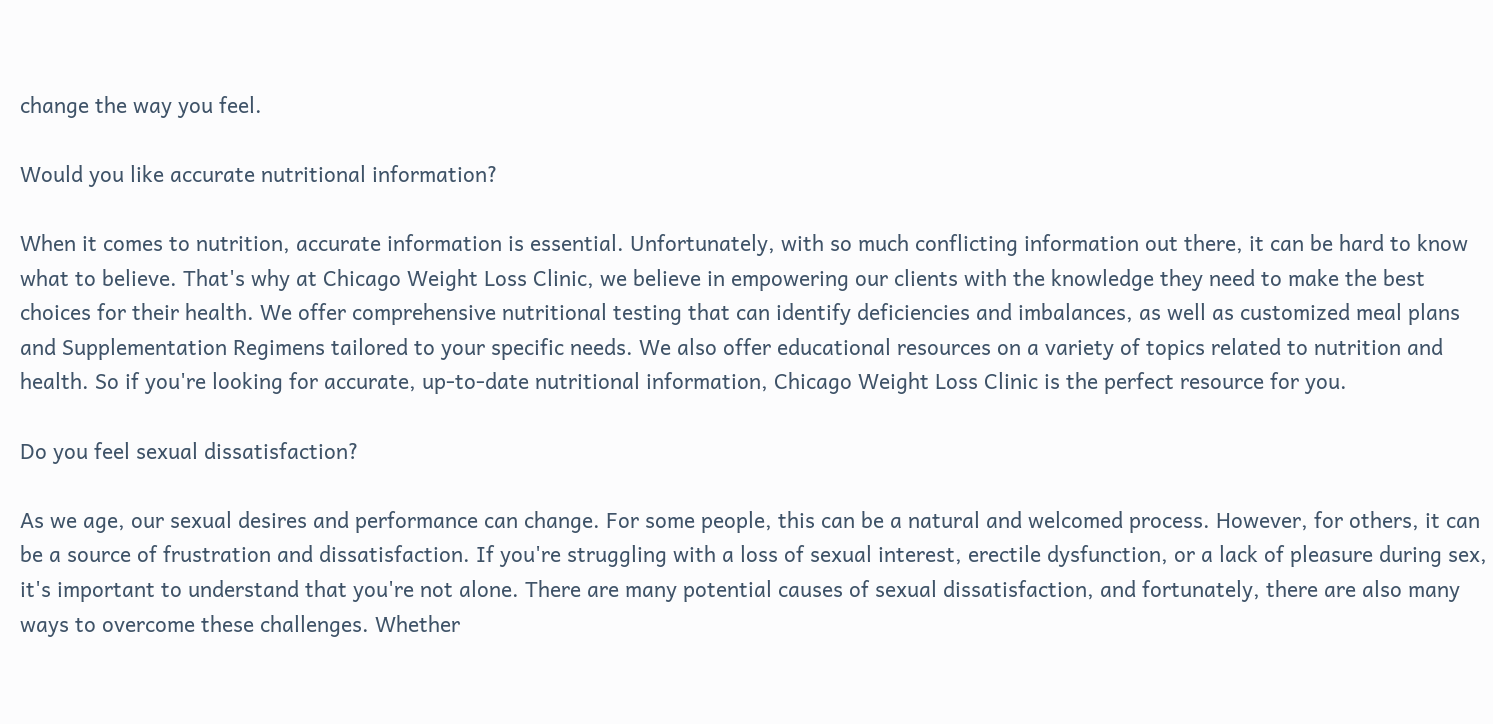change the way you feel.

Would you like accurate nutritional information?

When it comes to nutrition, accurate information is essential. Unfortunately, with so much conflicting information out there, it can be hard to know what to believe. That's why at Chicago Weight Loss Clinic, we believe in empowering our clients with the knowledge they need to make the best choices for their health. We offer comprehensive nutritional testing that can identify deficiencies and imbalances, as well as customized meal plans and Supplementation Regimens tailored to your specific needs. We also offer educational resources on a variety of topics related to nutrition and health. So if you're looking for accurate, up-to-date nutritional information, Chicago Weight Loss Clinic is the perfect resource for you.

Do you feel sexual dissatisfaction?

As we age, our sexual desires and performance can change. For some people, this can be a natural and welcomed process. However, for others, it can be a source of frustration and dissatisfaction. If you're struggling with a loss of sexual interest, erectile dysfunction, or a lack of pleasure during sex, it's important to understand that you're not alone. There are many potential causes of sexual dissatisfaction, and fortunately, there are also many ways to overcome these challenges. Whether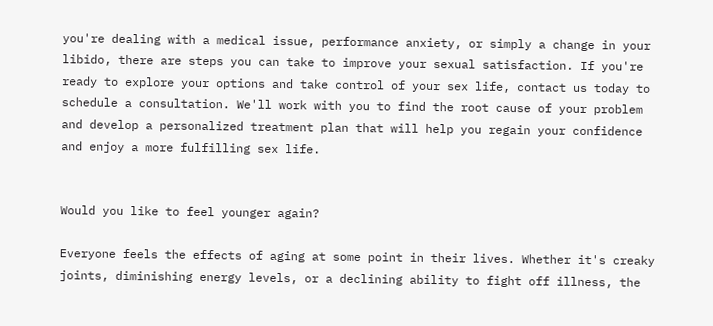you're dealing with a medical issue, performance anxiety, or simply a change in your libido, there are steps you can take to improve your sexual satisfaction. If you're ready to explore your options and take control of your sex life, contact us today to schedule a consultation. We'll work with you to find the root cause of your problem and develop a personalized treatment plan that will help you regain your confidence and enjoy a more fulfilling sex life.


Would you like to feel younger again?

Everyone feels the effects of aging at some point in their lives. Whether it's creaky joints, diminishing energy levels, or a declining ability to fight off illness, the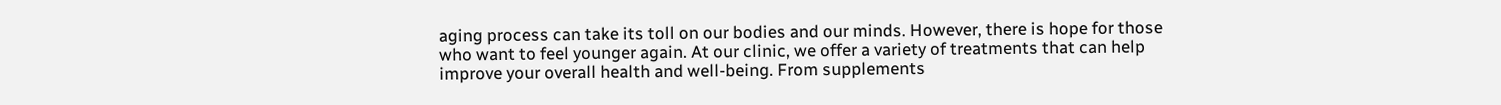aging process can take its toll on our bodies and our minds. However, there is hope for those who want to feel younger again. At our clinic, we offer a variety of treatments that can help improve your overall health and well-being. From supplements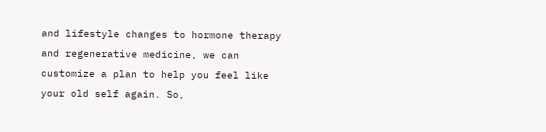and lifestyle changes to hormone therapy and regenerative medicine, we can customize a plan to help you feel like your old self again. So,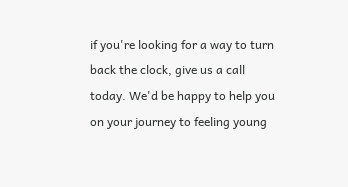if you're looking for a way to turn back the clock, give us a call today. We'd be happy to help you on your journey to feeling young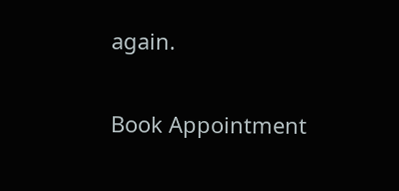again.

Book Appointment